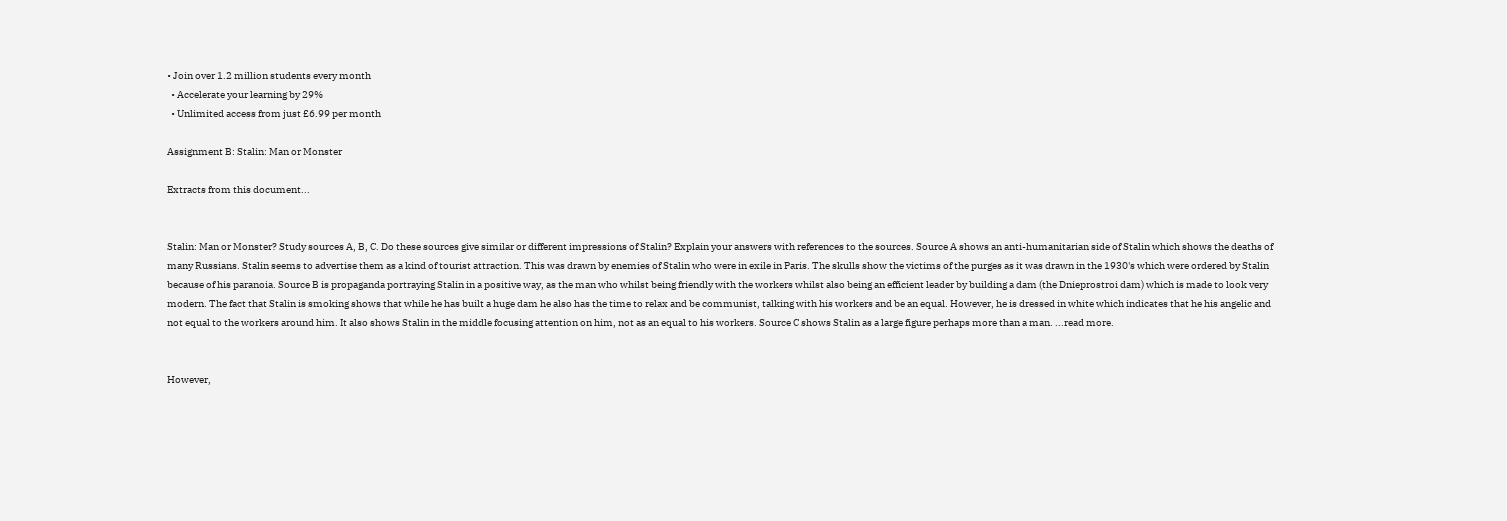• Join over 1.2 million students every month
  • Accelerate your learning by 29%
  • Unlimited access from just £6.99 per month

Assignment B: Stalin: Man or Monster

Extracts from this document...


Stalin: Man or Monster? Study sources A, B, C. Do these sources give similar or different impressions of Stalin? Explain your answers with references to the sources. Source A shows an anti-humanitarian side of Stalin which shows the deaths of many Russians. Stalin seems to advertise them as a kind of tourist attraction. This was drawn by enemies of Stalin who were in exile in Paris. The skulls show the victims of the purges as it was drawn in the 1930's which were ordered by Stalin because of his paranoia. Source B is propaganda portraying Stalin in a positive way, as the man who whilst being friendly with the workers whilst also being an efficient leader by building a dam (the Dnieprostroi dam) which is made to look very modern. The fact that Stalin is smoking shows that while he has built a huge dam he also has the time to relax and be communist, talking with his workers and be an equal. However, he is dressed in white which indicates that he his angelic and not equal to the workers around him. It also shows Stalin in the middle focusing attention on him, not as an equal to his workers. Source C shows Stalin as a large figure perhaps more than a man. ...read more.


However,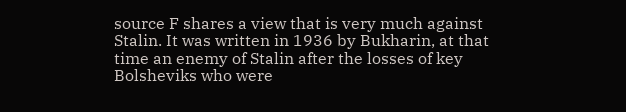source F shares a view that is very much against Stalin. It was written in 1936 by Bukharin, at that time an enemy of Stalin after the losses of key Bolsheviks who were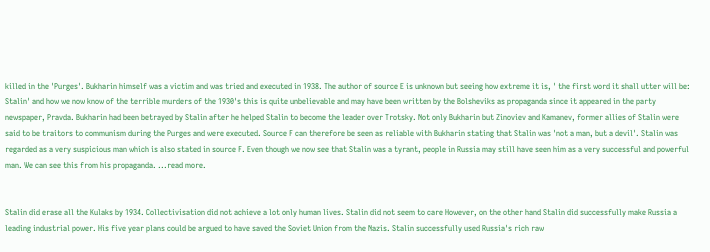killed in the 'Purges'. Bukharin himself was a victim and was tried and executed in 1938. The author of source E is unknown but seeing how extreme it is, ' the first word it shall utter will be: Stalin' and how we now know of the terrible murders of the 1930's this is quite unbelievable and may have been written by the Bolsheviks as propaganda since it appeared in the party newspaper, Pravda. Bukharin had been betrayed by Stalin after he helped Stalin to become the leader over Trotsky. Not only Bukharin but Zinoviev and Kamanev, former allies of Stalin were said to be traitors to communism during the Purges and were executed. Source F can therefore be seen as reliable with Bukharin stating that Stalin was 'not a man, but a devil'. Stalin was regarded as a very suspicious man which is also stated in source F. Even though we now see that Stalin was a tyrant, people in Russia may still have seen him as a very successful and powerful man. We can see this from his propaganda. ...read more.


Stalin did erase all the Kulaks by 1934. Collectivisation did not achieve a lot only human lives. Stalin did not seem to care However, on the other hand Stalin did successfully make Russia a leading industrial power. His five year plans could be argued to have saved the Soviet Union from the Nazis. Stalin successfully used Russia's rich raw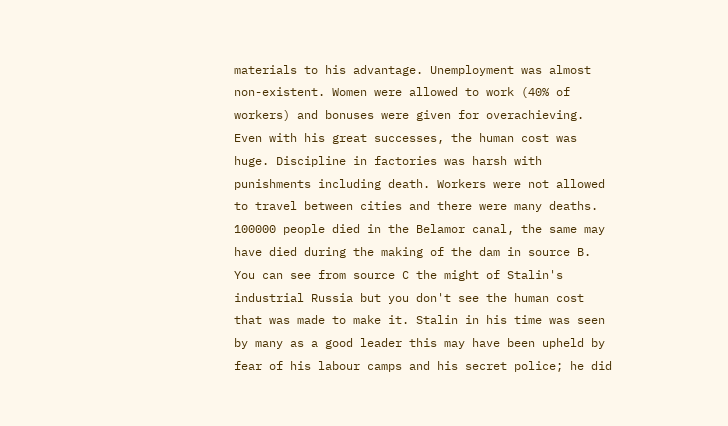materials to his advantage. Unemployment was almost non-existent. Women were allowed to work (40% of workers) and bonuses were given for overachieving. Even with his great successes, the human cost was huge. Discipline in factories was harsh with punishments including death. Workers were not allowed to travel between cities and there were many deaths. 100000 people died in the Belamor canal, the same may have died during the making of the dam in source B. You can see from source C the might of Stalin's industrial Russia but you don't see the human cost that was made to make it. Stalin in his time was seen by many as a good leader this may have been upheld by fear of his labour camps and his secret police; he did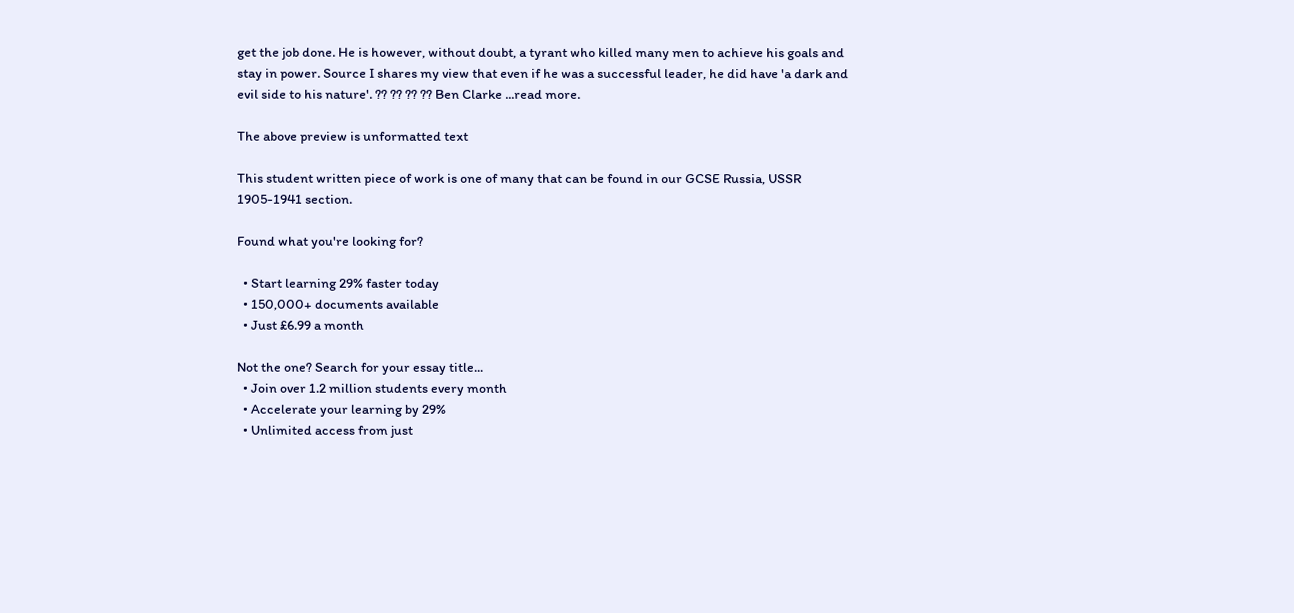get the job done. He is however, without doubt, a tyrant who killed many men to achieve his goals and stay in power. Source I shares my view that even if he was a successful leader, he did have 'a dark and evil side to his nature'. ?? ?? ?? ?? Ben Clarke ...read more.

The above preview is unformatted text

This student written piece of work is one of many that can be found in our GCSE Russia, USSR 1905-1941 section.

Found what you're looking for?

  • Start learning 29% faster today
  • 150,000+ documents available
  • Just £6.99 a month

Not the one? Search for your essay title...
  • Join over 1.2 million students every month
  • Accelerate your learning by 29%
  • Unlimited access from just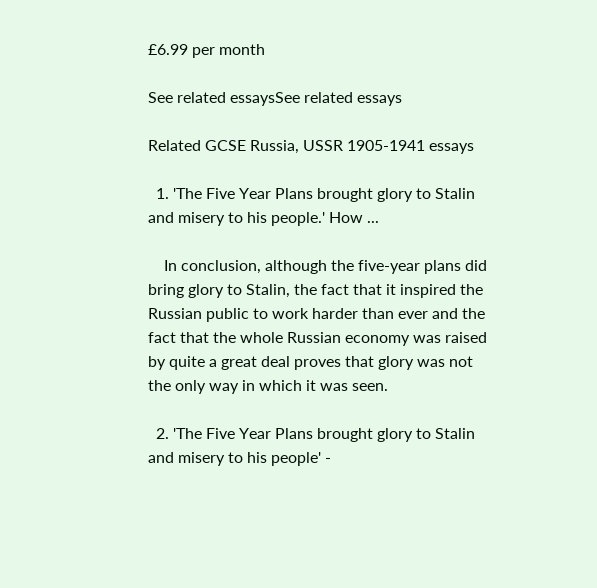£6.99 per month

See related essaysSee related essays

Related GCSE Russia, USSR 1905-1941 essays

  1. 'The Five Year Plans brought glory to Stalin and misery to his people.' How ...

    In conclusion, although the five-year plans did bring glory to Stalin, the fact that it inspired the Russian public to work harder than ever and the fact that the whole Russian economy was raised by quite a great deal proves that glory was not the only way in which it was seen.

  2. 'The Five Year Plans brought glory to Stalin and misery to his people' -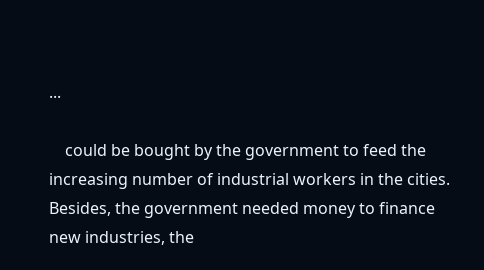...

    could be bought by the government to feed the increasing number of industrial workers in the cities. Besides, the government needed money to finance new industries, the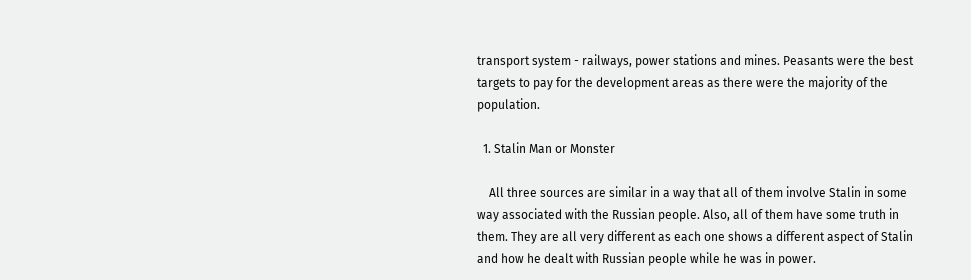transport system - railways, power stations and mines. Peasants were the best targets to pay for the development areas as there were the majority of the population.

  1. Stalin Man or Monster

    All three sources are similar in a way that all of them involve Stalin in some way associated with the Russian people. Also, all of them have some truth in them. They are all very different as each one shows a different aspect of Stalin and how he dealt with Russian people while he was in power.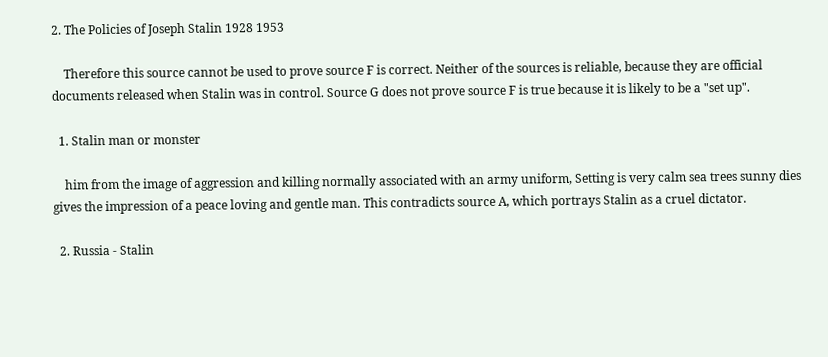2. The Policies of Joseph Stalin 1928 1953

    Therefore this source cannot be used to prove source F is correct. Neither of the sources is reliable, because they are official documents released when Stalin was in control. Source G does not prove source F is true because it is likely to be a "set up".

  1. Stalin man or monster

    him from the image of aggression and killing normally associated with an army uniform, Setting is very calm sea trees sunny dies gives the impression of a peace loving and gentle man. This contradicts source A, which portrays Stalin as a cruel dictator.

  2. Russia - Stalin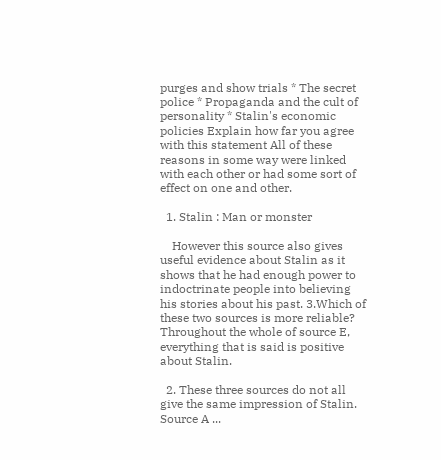purges and show trials * The secret police * Propaganda and the cult of personality * Stalin's economic policies Explain how far you agree with this statement All of these reasons in some way were linked with each other or had some sort of effect on one and other.

  1. Stalin : Man or monster

    However this source also gives useful evidence about Stalin as it shows that he had enough power to indoctrinate people into believing his stories about his past. 3.Which of these two sources is more reliable? Throughout the whole of source E, everything that is said is positive about Stalin.

  2. These three sources do not all give the same impression of Stalin. Source A ...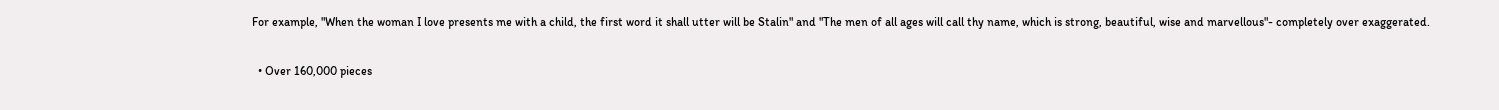For example, "When the woman I love presents me with a child, the first word it shall utter will be Stalin" and "The men of all ages will call thy name, which is strong, beautiful, wise and marvellous"- completely over exaggerated.

  • Over 160,000 pieces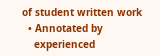of student written work
  • Annotated by
    experienced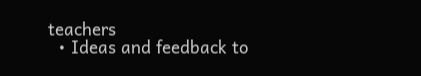teachers
  • Ideas and feedback to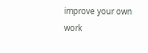improve your own work